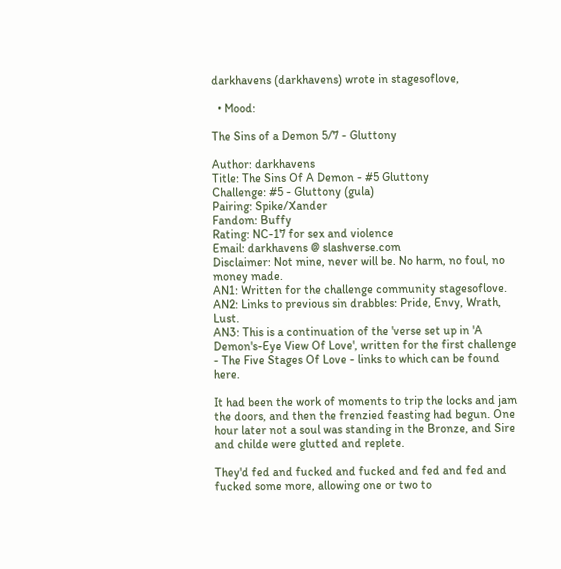darkhavens (darkhavens) wrote in stagesoflove,

  • Mood:

The Sins of a Demon 5/7 - Gluttony

Author: darkhavens
Title: The Sins Of A Demon - #5 Gluttony
Challenge: #5 - Gluttony (gula)
Pairing: Spike/Xander
Fandom: Buffy
Rating: NC-17 for sex and violence
Email: darkhavens @ slashverse.com
Disclaimer: Not mine, never will be. No harm, no foul, no money made.
AN1: Written for the challenge community stagesoflove.
AN2: Links to previous sin drabbles: Pride, Envy, Wrath, Lust.
AN3: This is a continuation of the 'verse set up in 'A Demon's-Eye View Of Love', written for the first challenge - The Five Stages Of Love - links to which can be found here.

It had been the work of moments to trip the locks and jam the doors, and then the frenzied feasting had begun. One hour later not a soul was standing in the Bronze, and Sire and childe were glutted and replete.

They'd fed and fucked and fucked and fed and fed and fucked some more, allowing one or two to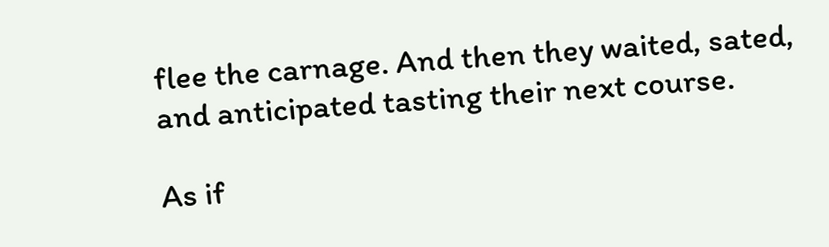flee the carnage. And then they waited, sated, and anticipated tasting their next course.

As if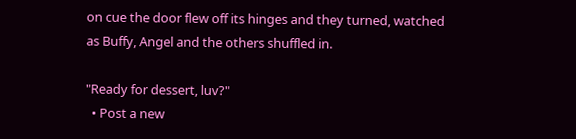on cue the door flew off its hinges and they turned, watched as Buffy, Angel and the others shuffled in.

"Ready for dessert, luv?"
  • Post a new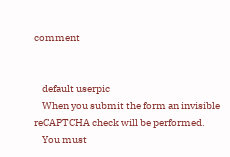comment


    default userpic
    When you submit the form an invisible reCAPTCHA check will be performed.
    You must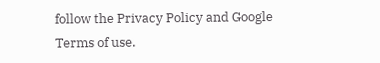follow the Privacy Policy and Google Terms of use.